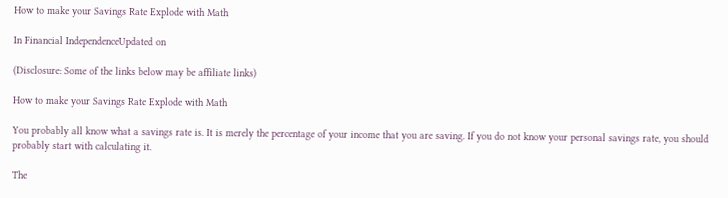How to make your Savings Rate Explode with Math

In Financial IndependenceUpdated on

(Disclosure: Some of the links below may be affiliate links)

How to make your Savings Rate Explode with Math

You probably all know what a savings rate is. It is merely the percentage of your income that you are saving. If you do not know your personal savings rate, you should probably start with calculating it.

The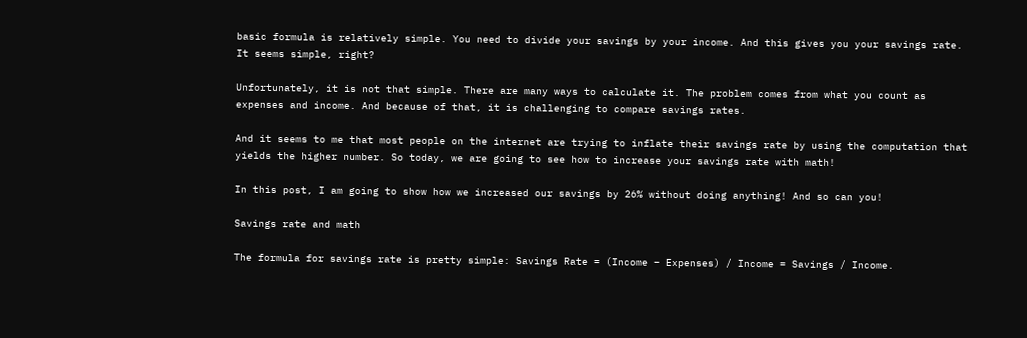basic formula is relatively simple. You need to divide your savings by your income. And this gives you your savings rate. It seems simple, right?

Unfortunately, it is not that simple. There are many ways to calculate it. The problem comes from what you count as expenses and income. And because of that, it is challenging to compare savings rates.

And it seems to me that most people on the internet are trying to inflate their savings rate by using the computation that yields the higher number. So today, we are going to see how to increase your savings rate with math!

In this post, I am going to show how we increased our savings by 26% without doing anything! And so can you!

Savings rate and math

The formula for savings rate is pretty simple: Savings Rate = (Income – Expenses) / Income = Savings / Income.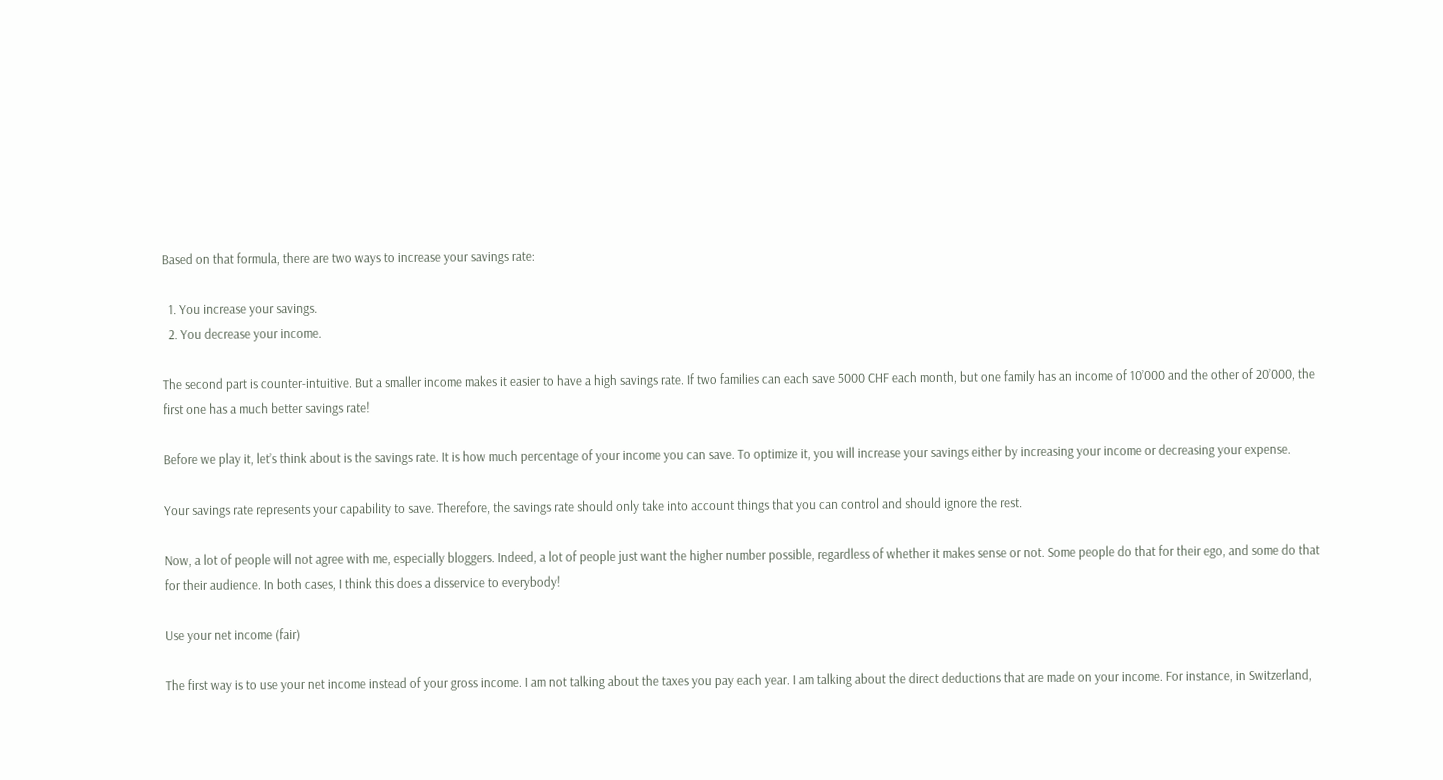Based on that formula, there are two ways to increase your savings rate:

  1. You increase your savings.
  2. You decrease your income.

The second part is counter-intuitive. But a smaller income makes it easier to have a high savings rate. If two families can each save 5000 CHF each month, but one family has an income of 10’000 and the other of 20’000, the first one has a much better savings rate!

Before we play it, let’s think about is the savings rate. It is how much percentage of your income you can save. To optimize it, you will increase your savings either by increasing your income or decreasing your expense.

Your savings rate represents your capability to save. Therefore, the savings rate should only take into account things that you can control and should ignore the rest.

Now, a lot of people will not agree with me, especially bloggers. Indeed, a lot of people just want the higher number possible, regardless of whether it makes sense or not. Some people do that for their ego, and some do that for their audience. In both cases, I think this does a disservice to everybody!

Use your net income (fair)

The first way is to use your net income instead of your gross income. I am not talking about the taxes you pay each year. I am talking about the direct deductions that are made on your income. For instance, in Switzerland,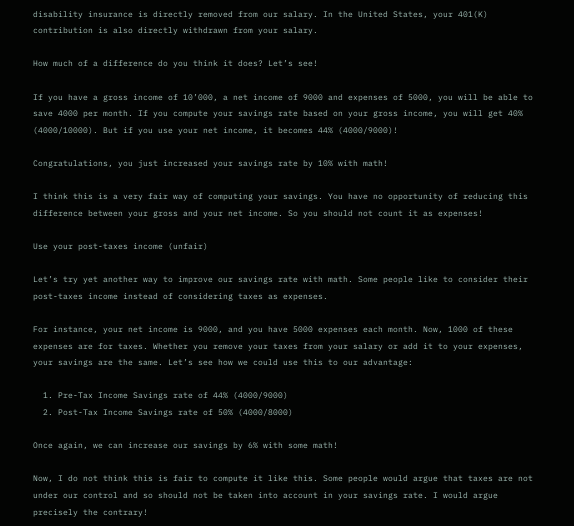disability insurance is directly removed from our salary. In the United States, your 401(K) contribution is also directly withdrawn from your salary.

How much of a difference do you think it does? Let’s see!

If you have a gross income of 10’000, a net income of 9000 and expenses of 5000, you will be able to save 4000 per month. If you compute your savings rate based on your gross income, you will get 40% (4000/10000). But if you use your net income, it becomes 44% (4000/9000)!

Congratulations, you just increased your savings rate by 10% with math!

I think this is a very fair way of computing your savings. You have no opportunity of reducing this difference between your gross and your net income. So you should not count it as expenses!

Use your post-taxes income (unfair)

Let’s try yet another way to improve our savings rate with math. Some people like to consider their post-taxes income instead of considering taxes as expenses.

For instance, your net income is 9000, and you have 5000 expenses each month. Now, 1000 of these expenses are for taxes. Whether you remove your taxes from your salary or add it to your expenses, your savings are the same. Let’s see how we could use this to our advantage:

  1. Pre-Tax Income Savings rate of 44% (4000/9000)
  2. Post-Tax Income Savings rate of 50% (4000/8000)

Once again, we can increase our savings by 6% with some math!

Now, I do not think this is fair to compute it like this. Some people would argue that taxes are not under our control and so should not be taken into account in your savings rate. I would argue precisely the contrary!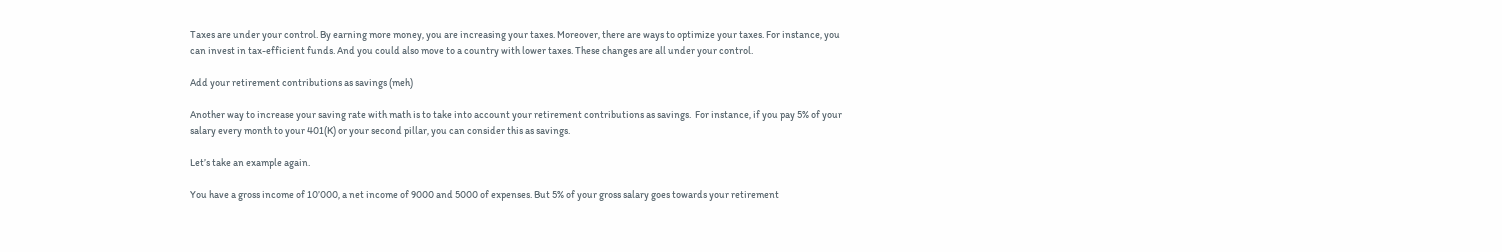Taxes are under your control. By earning more money, you are increasing your taxes. Moreover, there are ways to optimize your taxes. For instance, you can invest in tax-efficient funds. And you could also move to a country with lower taxes. These changes are all under your control.

Add your retirement contributions as savings (meh)

Another way to increase your saving rate with math is to take into account your retirement contributions as savings.  For instance, if you pay 5% of your salary every month to your 401(K) or your second pillar, you can consider this as savings.

Let’s take an example again.

You have a gross income of 10’000, a net income of 9000 and 5000 of expenses. But 5% of your gross salary goes towards your retirement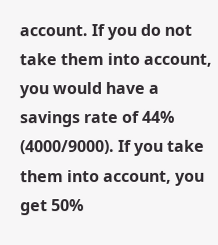account. If you do not take them into account, you would have a savings rate of 44% (4000/9000). If you take them into account, you get 50%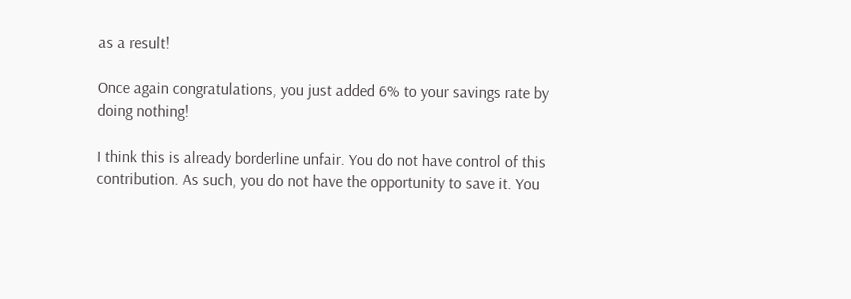as a result!

Once again congratulations, you just added 6% to your savings rate by doing nothing!

I think this is already borderline unfair. You do not have control of this contribution. As such, you do not have the opportunity to save it. You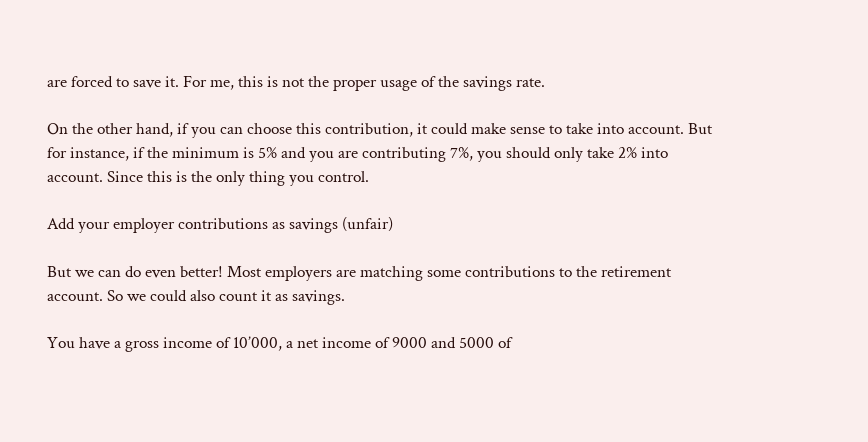are forced to save it. For me, this is not the proper usage of the savings rate.

On the other hand, if you can choose this contribution, it could make sense to take into account. But for instance, if the minimum is 5% and you are contributing 7%, you should only take 2% into account. Since this is the only thing you control.

Add your employer contributions as savings (unfair)

But we can do even better! Most employers are matching some contributions to the retirement account. So we could also count it as savings.

You have a gross income of 10’000, a net income of 9000 and 5000 of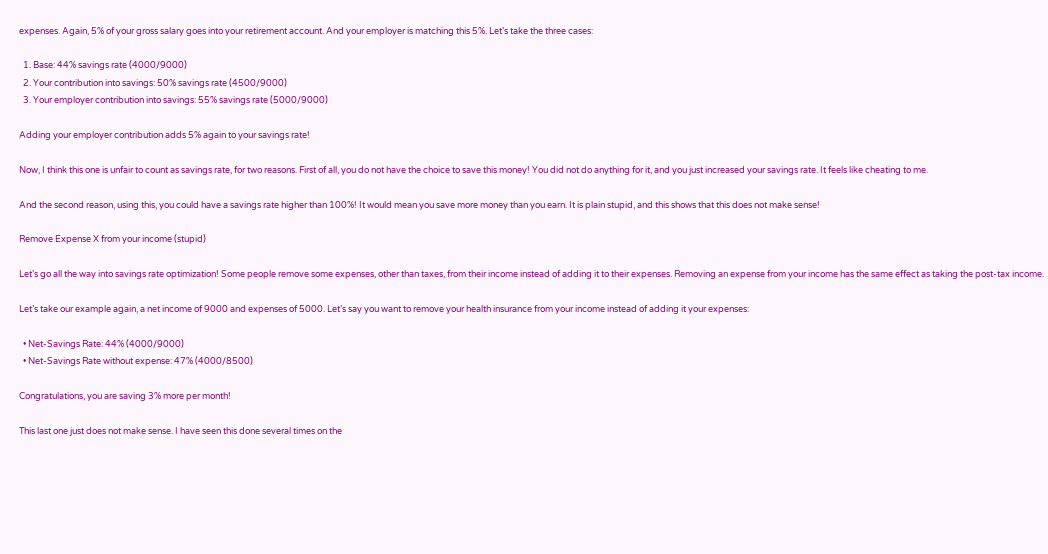expenses. Again, 5% of your gross salary goes into your retirement account. And your employer is matching this 5%. Let’s take the three cases:

  1. Base: 44% savings rate (4000/9000)
  2. Your contribution into savings: 50% savings rate (4500/9000)
  3. Your employer contribution into savings: 55% savings rate (5000/9000)

Adding your employer contribution adds 5% again to your savings rate!

Now, I think this one is unfair to count as savings rate, for two reasons. First of all, you do not have the choice to save this money! You did not do anything for it, and you just increased your savings rate. It feels like cheating to me.

And the second reason, using this, you could have a savings rate higher than 100%! It would mean you save more money than you earn. It is plain stupid, and this shows that this does not make sense!

Remove Expense X from your income (stupid)

Let’s go all the way into savings rate optimization! Some people remove some expenses, other than taxes, from their income instead of adding it to their expenses. Removing an expense from your income has the same effect as taking the post-tax income.

Let’s take our example again, a net income of 9000 and expenses of 5000. Let’s say you want to remove your health insurance from your income instead of adding it your expenses:

  • Net-Savings Rate: 44% (4000/9000)
  • Net-Savings Rate without expense: 47% (4000/8500)

Congratulations, you are saving 3% more per month!

This last one just does not make sense. I have seen this done several times on the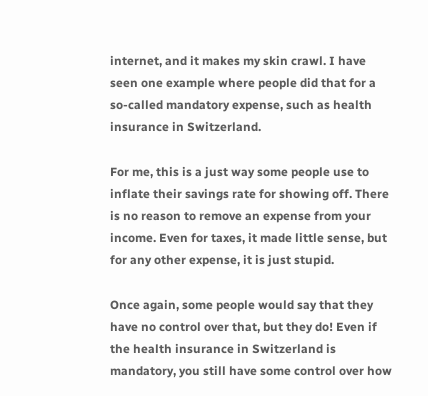internet, and it makes my skin crawl. I have seen one example where people did that for a so-called mandatory expense, such as health insurance in Switzerland.

For me, this is a just way some people use to inflate their savings rate for showing off. There is no reason to remove an expense from your income. Even for taxes, it made little sense, but for any other expense, it is just stupid.

Once again, some people would say that they have no control over that, but they do! Even if the health insurance in Switzerland is mandatory, you still have some control over how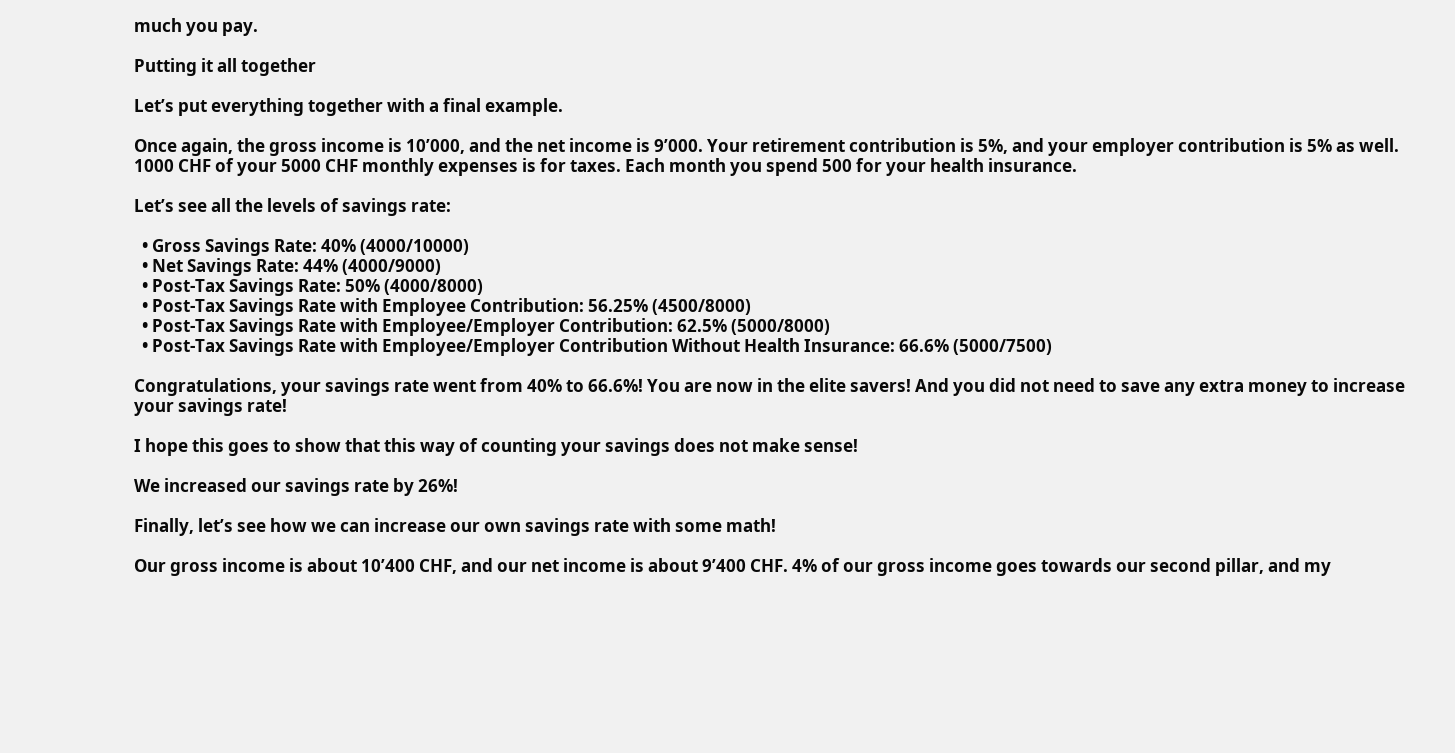much you pay.

Putting it all together

Let’s put everything together with a final example.

Once again, the gross income is 10’000, and the net income is 9’000. Your retirement contribution is 5%, and your employer contribution is 5% as well. 1000 CHF of your 5000 CHF monthly expenses is for taxes. Each month you spend 500 for your health insurance.

Let’s see all the levels of savings rate:

  • Gross Savings Rate: 40% (4000/10000)
  • Net Savings Rate: 44% (4000/9000)
  • Post-Tax Savings Rate: 50% (4000/8000)
  • Post-Tax Savings Rate with Employee Contribution: 56.25% (4500/8000)
  • Post-Tax Savings Rate with Employee/Employer Contribution: 62.5% (5000/8000)
  • Post-Tax Savings Rate with Employee/Employer Contribution Without Health Insurance: 66.6% (5000/7500)

Congratulations, your savings rate went from 40% to 66.6%! You are now in the elite savers! And you did not need to save any extra money to increase your savings rate!

I hope this goes to show that this way of counting your savings does not make sense!

We increased our savings rate by 26%!

Finally, let’s see how we can increase our own savings rate with some math!

Our gross income is about 10’400 CHF, and our net income is about 9’400 CHF. 4% of our gross income goes towards our second pillar, and my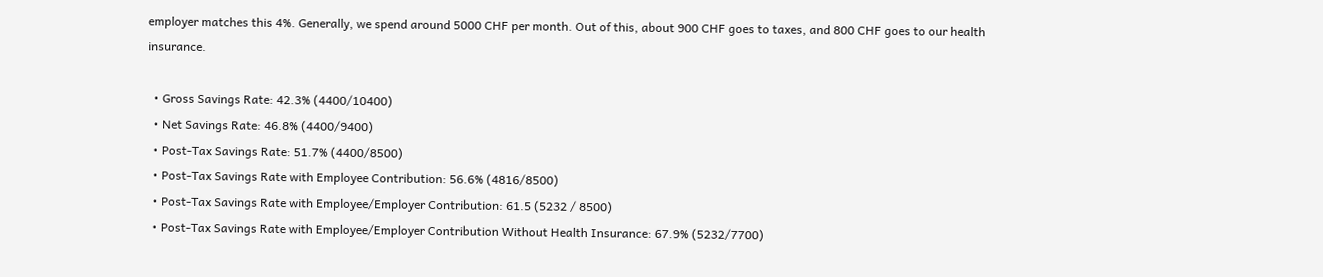employer matches this 4%. Generally, we spend around 5000 CHF per month. Out of this, about 900 CHF goes to taxes, and 800 CHF goes to our health insurance.

  • Gross Savings Rate: 42.3% (4400/10400)
  • Net Savings Rate: 46.8% (4400/9400)
  • Post-Tax Savings Rate: 51.7% (4400/8500)
  • Post-Tax Savings Rate with Employee Contribution: 56.6% (4816/8500)
  • Post-Tax Savings Rate with Employee/Employer Contribution: 61.5 (5232 / 8500)
  • Post-Tax Savings Rate with Employee/Employer Contribution Without Health Insurance: 67.9% (5232/7700)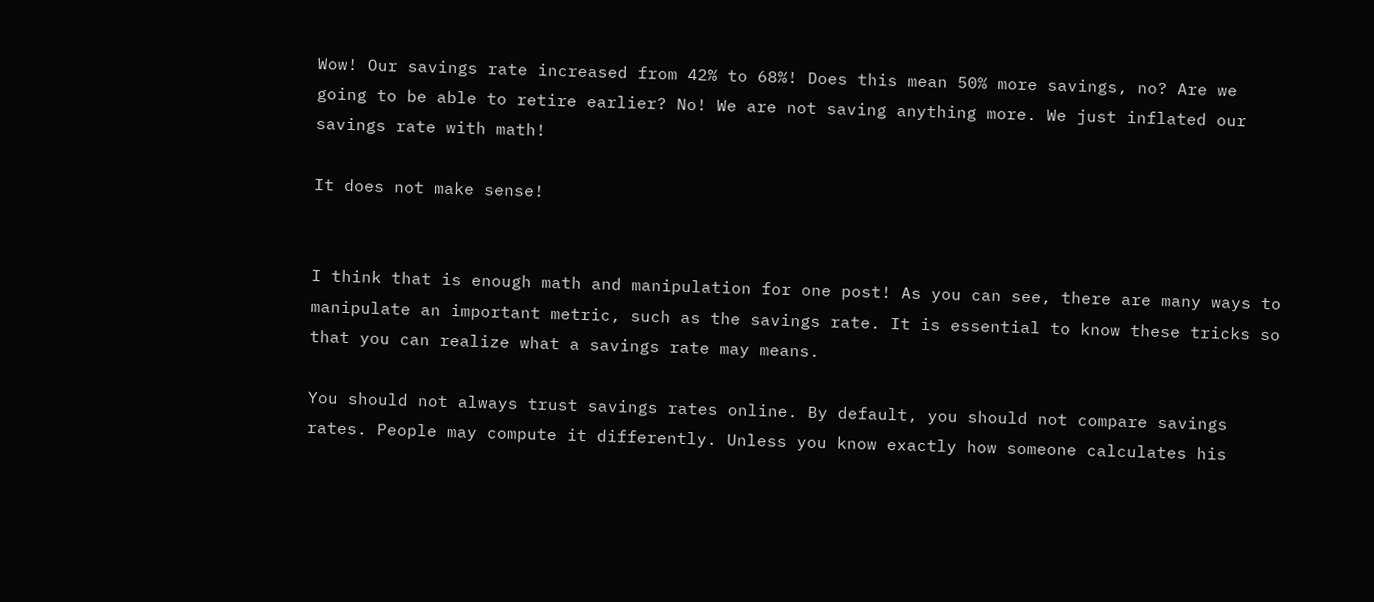Wow! Our savings rate increased from 42% to 68%! Does this mean 50% more savings, no? Are we going to be able to retire earlier? No! We are not saving anything more. We just inflated our savings rate with math!

It does not make sense!


I think that is enough math and manipulation for one post! As you can see, there are many ways to manipulate an important metric, such as the savings rate. It is essential to know these tricks so that you can realize what a savings rate may means.

You should not always trust savings rates online. By default, you should not compare savings rates. People may compute it differently. Unless you know exactly how someone calculates his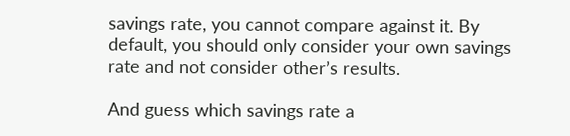savings rate, you cannot compare against it. By default, you should only consider your own savings rate and not consider other’s results.

And guess which savings rate a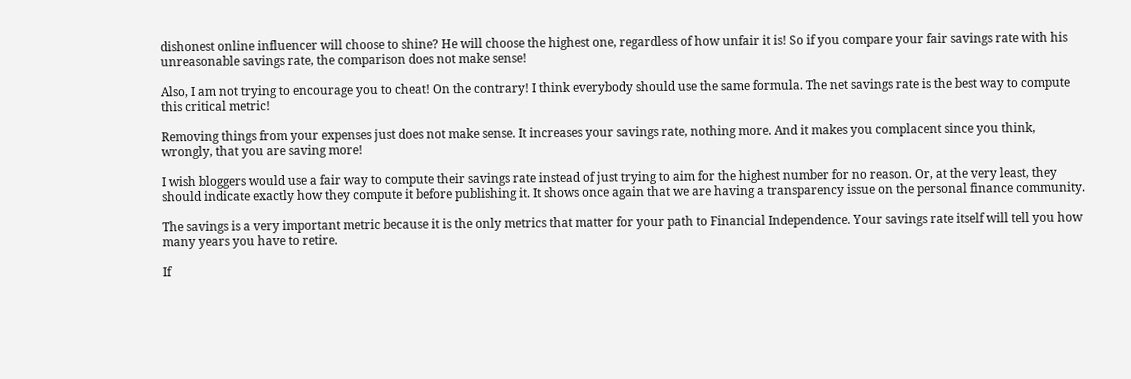dishonest online influencer will choose to shine? He will choose the highest one, regardless of how unfair it is! So if you compare your fair savings rate with his unreasonable savings rate, the comparison does not make sense!

Also, I am not trying to encourage you to cheat! On the contrary! I think everybody should use the same formula. The net savings rate is the best way to compute this critical metric!

Removing things from your expenses just does not make sense. It increases your savings rate, nothing more. And it makes you complacent since you think, wrongly, that you are saving more!

I wish bloggers would use a fair way to compute their savings rate instead of just trying to aim for the highest number for no reason. Or, at the very least, they should indicate exactly how they compute it before publishing it. It shows once again that we are having a transparency issue on the personal finance community.

The savings is a very important metric because it is the only metrics that matter for your path to Financial Independence. Your savings rate itself will tell you how many years you have to retire.

If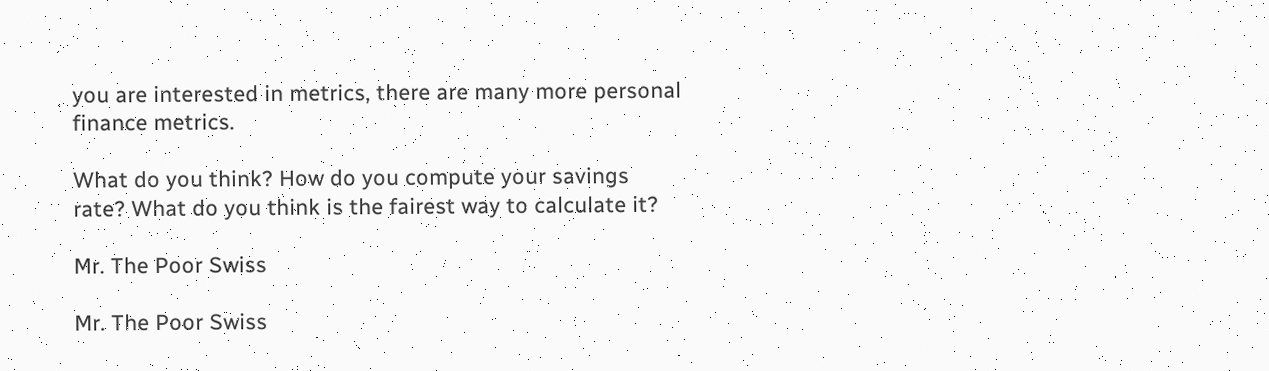you are interested in metrics, there are many more personal finance metrics.

What do you think? How do you compute your savings rate? What do you think is the fairest way to calculate it?

Mr. The Poor Swiss

Mr. The Poor Swiss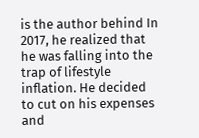is the author behind In 2017, he realized that he was falling into the trap of lifestyle inflation. He decided to cut on his expenses and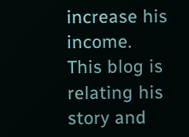increase his income. This blog is relating his story and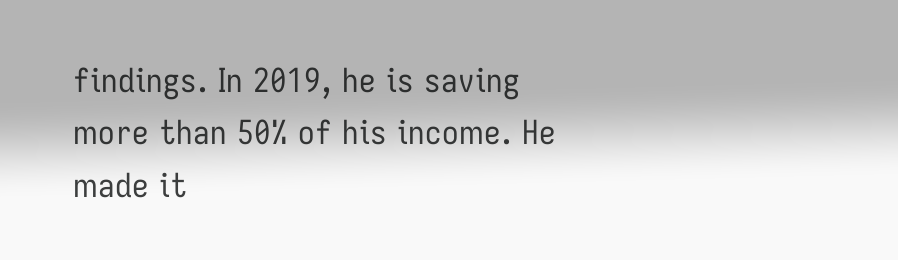findings. In 2019, he is saving more than 50% of his income. He made it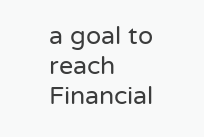a goal to reach Financial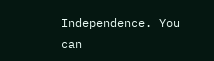Independence. You can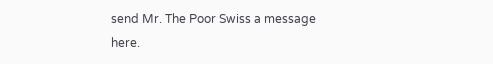send Mr. The Poor Swiss a message here.